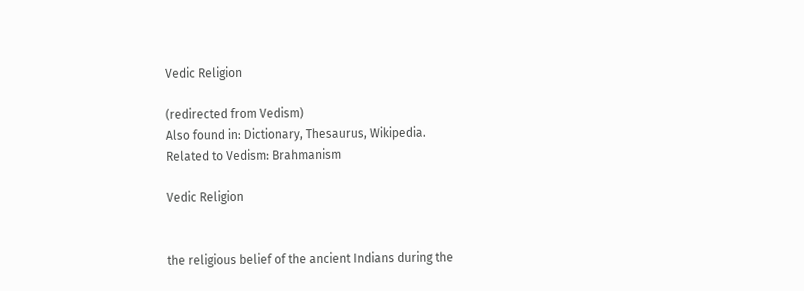Vedic Religion

(redirected from Vedism)
Also found in: Dictionary, Thesaurus, Wikipedia.
Related to Vedism: Brahmanism

Vedic Religion


the religious belief of the ancient Indians during the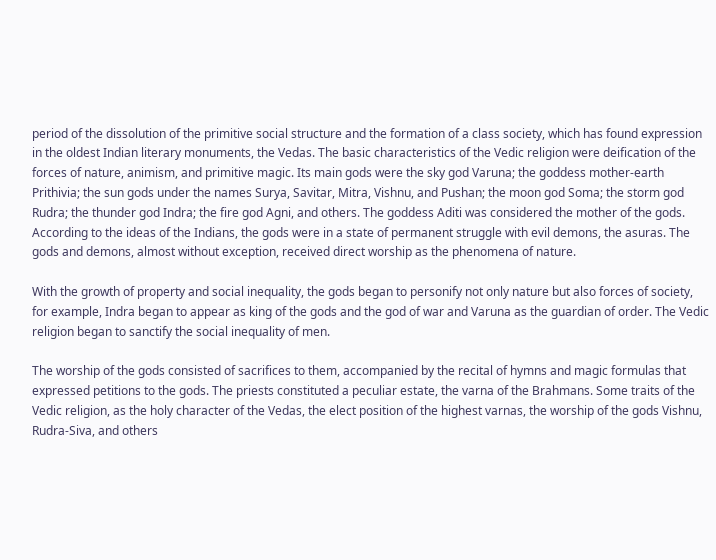period of the dissolution of the primitive social structure and the formation of a class society, which has found expression in the oldest Indian literary monuments, the Vedas. The basic characteristics of the Vedic religion were deification of the forces of nature, animism, and primitive magic. Its main gods were the sky god Varuna; the goddess mother-earth Prithivia; the sun gods under the names Surya, Savitar, Mitra, Vishnu, and Pushan; the moon god Soma; the storm god Rudra; the thunder god Indra; the fire god Agni, and others. The goddess Aditi was considered the mother of the gods. According to the ideas of the Indians, the gods were in a state of permanent struggle with evil demons, the asuras. The gods and demons, almost without exception, received direct worship as the phenomena of nature.

With the growth of property and social inequality, the gods began to personify not only nature but also forces of society, for example, Indra began to appear as king of the gods and the god of war and Varuna as the guardian of order. The Vedic religion began to sanctify the social inequality of men.

The worship of the gods consisted of sacrifices to them, accompanied by the recital of hymns and magic formulas that expressed petitions to the gods. The priests constituted a peculiar estate, the varna of the Brahmans. Some traits of the Vedic religion, as the holy character of the Vedas, the elect position of the highest varnas, the worship of the gods Vishnu, Rudra-Siva, and others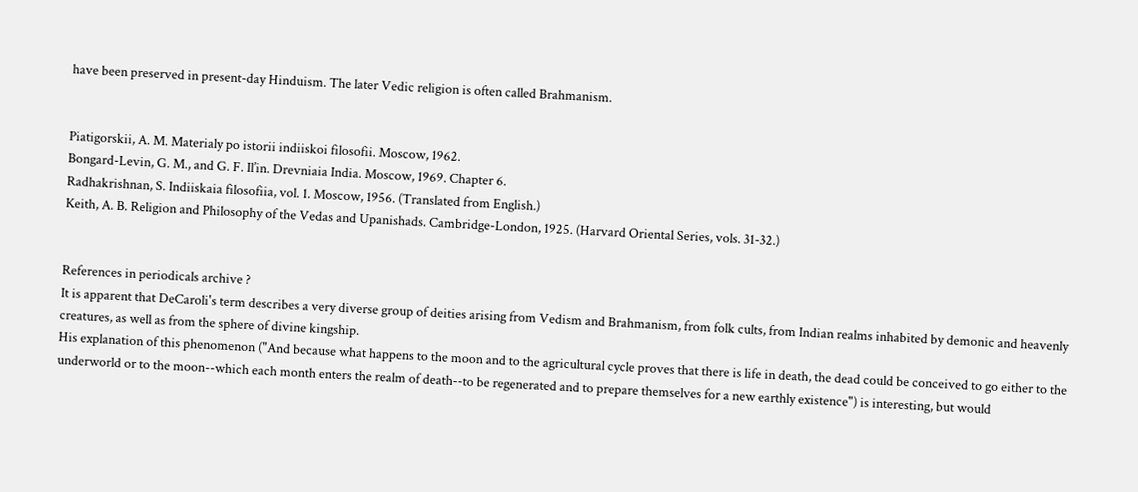have been preserved in present-day Hinduism. The later Vedic religion is often called Brahmanism.


Piatigorskii, A. M. Materialy po istorii indiiskoi filosofii. Moscow, 1962.
Bongard-Levin, G. M., and G. F. Il’in. Drevniaia India. Moscow, 1969. Chapter 6.
Radhakrishnan, S. Indiiskaia filosofiia, vol. 1. Moscow, 1956. (Translated from English.)
Keith, A. B. Religion and Philosophy of the Vedas and Upanishads. Cambridge-London, 1925. (Harvard Oriental Series, vols. 31-32.)


References in periodicals archive ?
It is apparent that DeCaroli's term describes a very diverse group of deities arising from Vedism and Brahmanism, from folk cults, from Indian realms inhabited by demonic and heavenly creatures, as well as from the sphere of divine kingship.
His explanation of this phenomenon ("And because what happens to the moon and to the agricultural cycle proves that there is life in death, the dead could be conceived to go either to the underworld or to the moon--which each month enters the realm of death--to be regenerated and to prepare themselves for a new earthly existence") is interesting, but would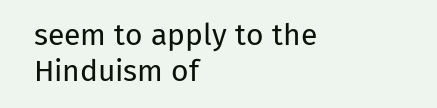seem to apply to the Hinduism of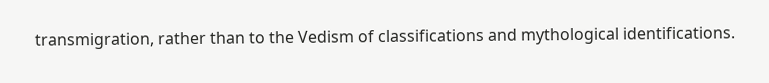transmigration, rather than to the Vedism of classifications and mythological identifications.